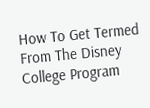How To Get Termed From The Disney College Program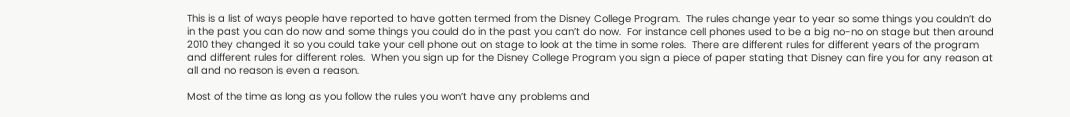This is a list of ways people have reported to have gotten termed from the Disney College Program.  The rules change year to year so some things you couldn’t do in the past you can do now and some things you could do in the past you can’t do now.  For instance cell phones used to be a big no-no on stage but then around 2010 they changed it so you could take your cell phone out on stage to look at the time in some roles.  There are different rules for different years of the program and different rules for different roles.  When you sign up for the Disney College Program you sign a piece of paper stating that Disney can fire you for any reason at all and no reason is even a reason.

Most of the time as long as you follow the rules you won’t have any problems and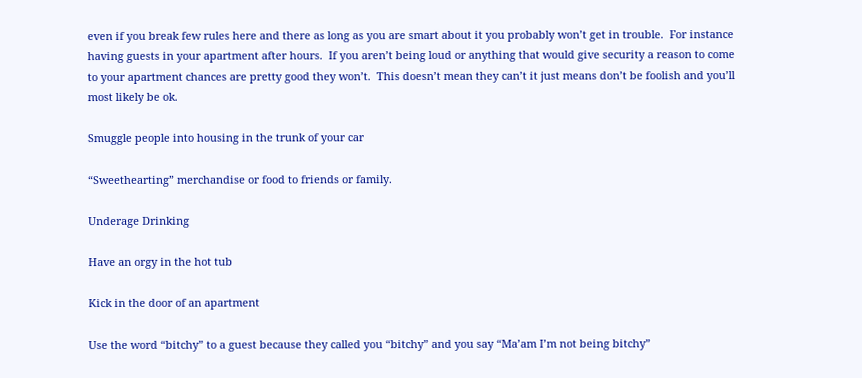even if you break few rules here and there as long as you are smart about it you probably won’t get in trouble.  For instance having guests in your apartment after hours.  If you aren’t being loud or anything that would give security a reason to come to your apartment chances are pretty good they won’t.  This doesn’t mean they can’t it just means don’t be foolish and you’ll most likely be ok.

Smuggle people into housing in the trunk of your car

“Sweethearting” merchandise or food to friends or family.

Underage Drinking

Have an orgy in the hot tub

Kick in the door of an apartment

Use the word “bitchy” to a guest because they called you “bitchy” and you say “Ma’am I’m not being bitchy”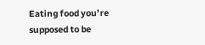Eating food you’re supposed to be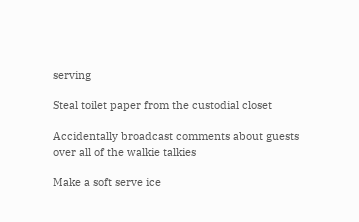serving

Steal toilet paper from the custodial closet

Accidentally broadcast comments about guests over all of the walkie talkies

Make a soft serve ice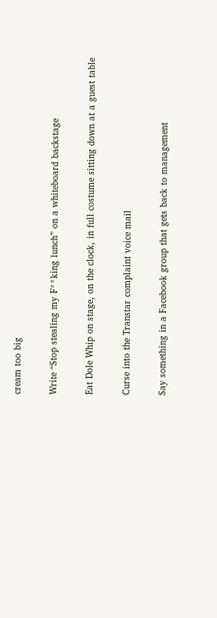cream too big

Write “Stop stealing my F**king lunch” on a whiteboard backstage

Eat Dole Whip on stage, on the clock, in full costume sitting down at a guest table

Curse into the Transtar complaint voice mail

Say something in a Facebook group that gets back to management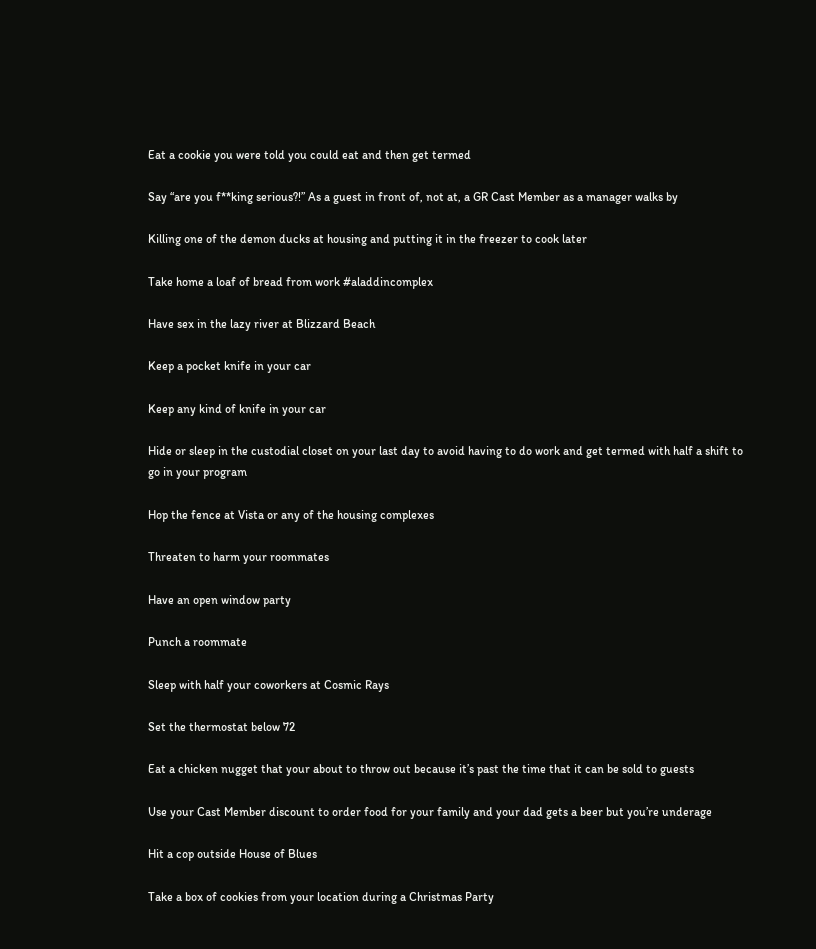Eat a cookie you were told you could eat and then get termed

Say “are you f**king serious?!” As a guest in front of, not at, a GR Cast Member as a manager walks by

Killing one of the demon ducks at housing and putting it in the freezer to cook later

Take home a loaf of bread from work #aladdincomplex

Have sex in the lazy river at Blizzard Beach

Keep a pocket knife in your car

Keep any kind of knife in your car

Hide or sleep in the custodial closet on your last day to avoid having to do work and get termed with half a shift to go in your program

Hop the fence at Vista or any of the housing complexes

Threaten to harm your roommates

Have an open window party

Punch a roommate

Sleep with half your coworkers at Cosmic Rays

Set the thermostat below 72

Eat a chicken nugget that your about to throw out because it’s past the time that it can be sold to guests

Use your Cast Member discount to order food for your family and your dad gets a beer but you’re underage

Hit a cop outside House of Blues

Take a box of cookies from your location during a Christmas Party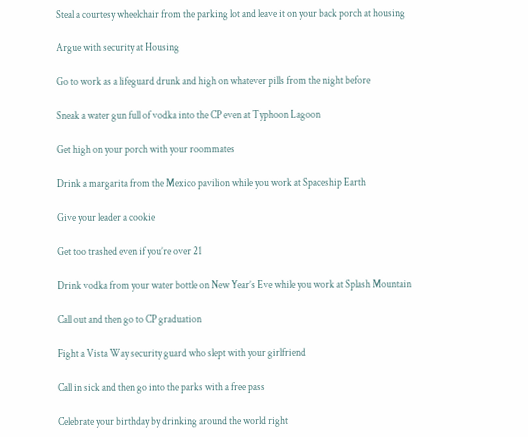Steal a courtesy wheelchair from the parking lot and leave it on your back porch at housing

Argue with security at Housing

Go to work as a lifeguard drunk and high on whatever pills from the night before

Sneak a water gun full of vodka into the CP even at Typhoon Lagoon

Get high on your porch with your roommates

Drink a margarita from the Mexico pavilion while you work at Spaceship Earth

Give your leader a cookie

Get too trashed even if you’re over 21

Drink vodka from your water bottle on New Year’s Eve while you work at Splash Mountain

Call out and then go to CP graduation

Fight a Vista Way security guard who slept with your girlfriend

Call in sick and then go into the parks with a free pass

Celebrate your birthday by drinking around the world right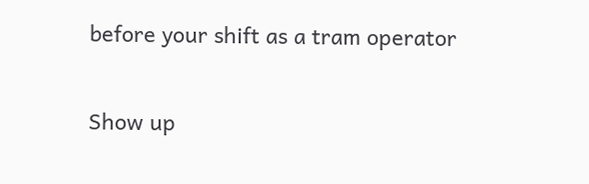before your shift as a tram operator

Show up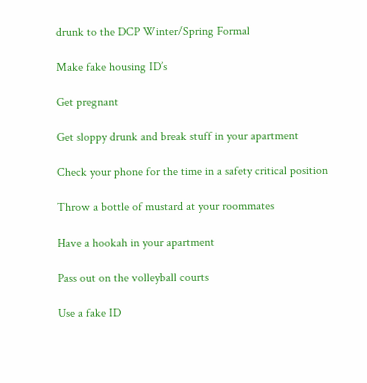drunk to the DCP Winter/Spring Formal

Make fake housing ID’s

Get pregnant

Get sloppy drunk and break stuff in your apartment

Check your phone for the time in a safety critical position

Throw a bottle of mustard at your roommates

Have a hookah in your apartment

Pass out on the volleyball courts

Use a fake ID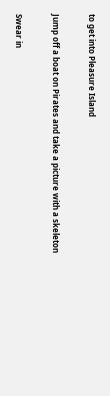to get into Pleasure Island

Jump off a boat on Pirates and take a picture with a skeleton

Swear in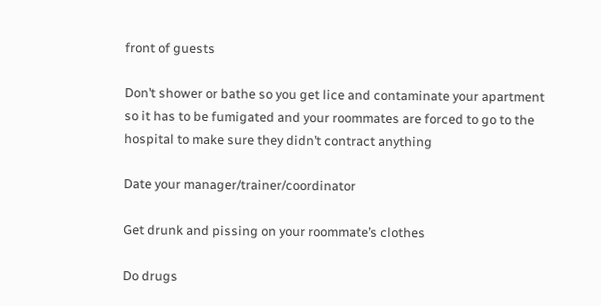front of guests

Don’t shower or bathe so you get lice and contaminate your apartment so it has to be fumigated and your roommates are forced to go to the hospital to make sure they didn’t contract anything

Date your manager/trainer/coordinator

Get drunk and pissing on your roommate’s clothes

Do drugs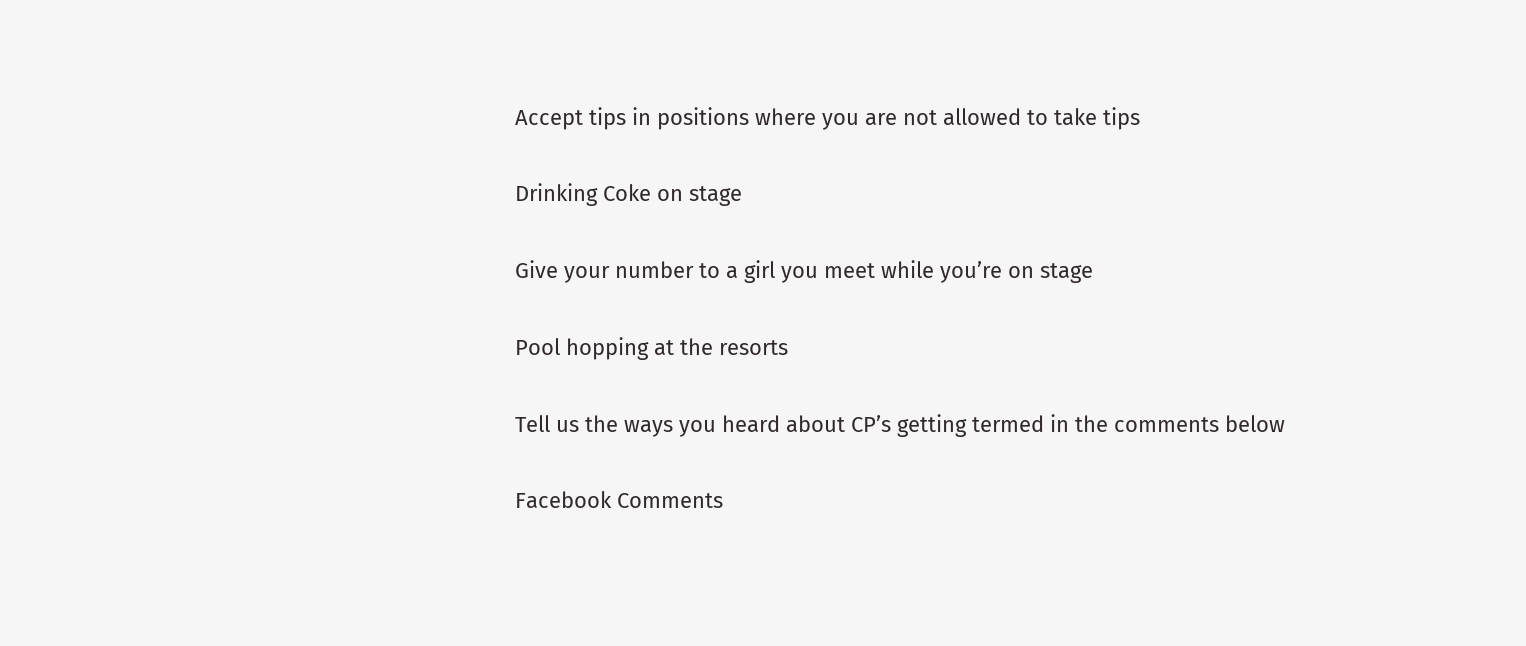Accept tips in positions where you are not allowed to take tips

Drinking Coke on stage

Give your number to a girl you meet while you’re on stage

Pool hopping at the resorts

Tell us the ways you heard about CP’s getting termed in the comments below

Facebook Comments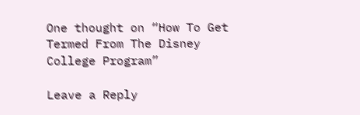One thought on “How To Get Termed From The Disney College Program”

Leave a Reply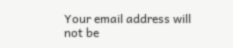Your email address will not be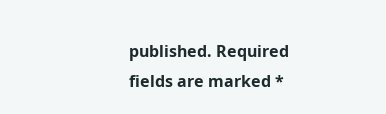published. Required fields are marked *